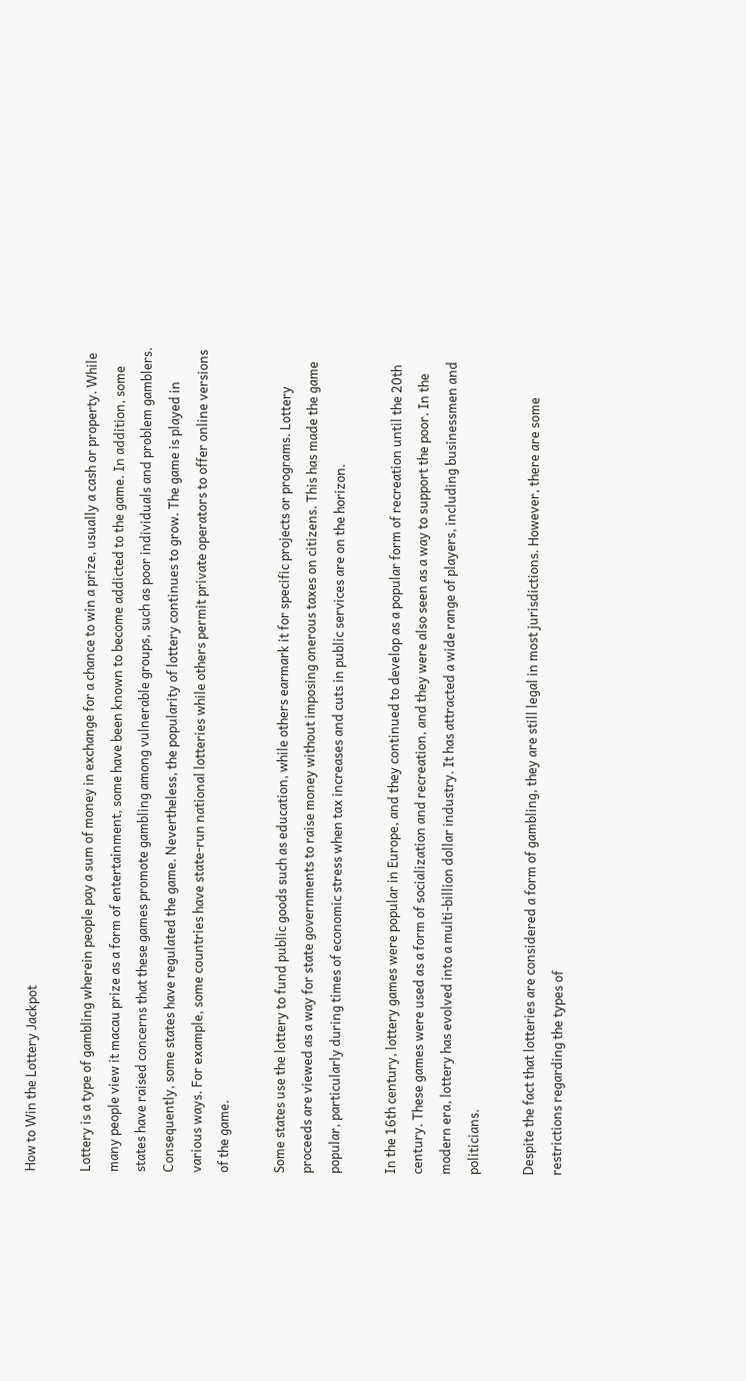How to Win the Lottery Jackpot

Lottery is a type of gambling wherein people pay a sum of money in exchange for a chance to win a prize, usually a cash or property. While many people view it macau prize as a form of entertainment, some have been known to become addicted to the game. In addition, some states have raised concerns that these games promote gambling among vulnerable groups, such as poor individuals and problem gamblers. Consequently, some states have regulated the game. Nevertheless, the popularity of lottery continues to grow. The game is played in various ways. For example, some countries have state-run national lotteries while others permit private operators to offer online versions of the game.

Some states use the lottery to fund public goods such as education, while others earmark it for specific projects or programs. Lottery proceeds are viewed as a way for state governments to raise money without imposing onerous taxes on citizens. This has made the game popular, particularly during times of economic stress when tax increases and cuts in public services are on the horizon.

In the 16th century, lottery games were popular in Europe, and they continued to develop as a popular form of recreation until the 20th century. These games were used as a form of socialization and recreation, and they were also seen as a way to support the poor. In the modern era, lottery has evolved into a multi-billion dollar industry. It has attracted a wide range of players, including businessmen and politicians.

Despite the fact that lotteries are considered a form of gambling, they are still legal in most jurisdictions. However, there are some restrictions regarding the types of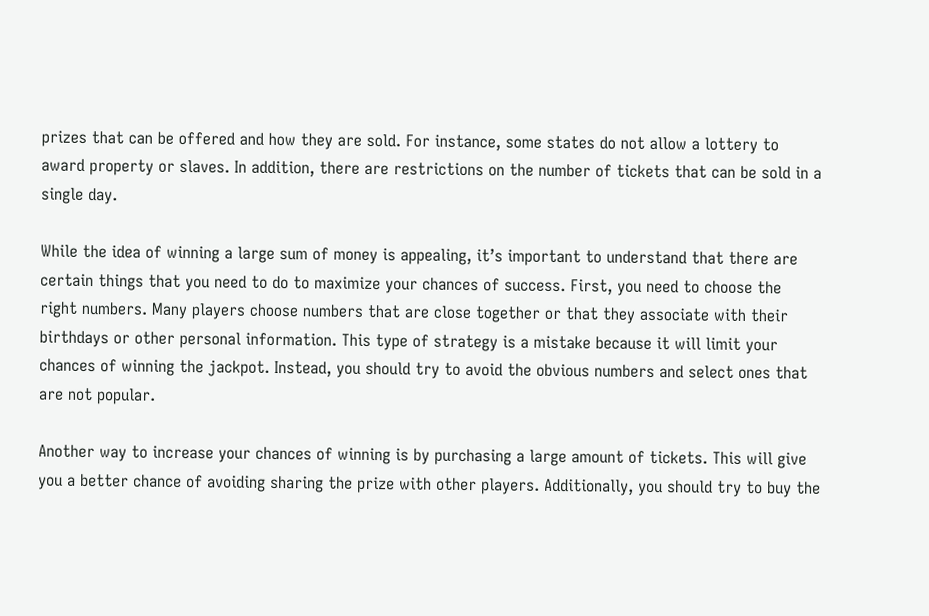prizes that can be offered and how they are sold. For instance, some states do not allow a lottery to award property or slaves. In addition, there are restrictions on the number of tickets that can be sold in a single day.

While the idea of winning a large sum of money is appealing, it’s important to understand that there are certain things that you need to do to maximize your chances of success. First, you need to choose the right numbers. Many players choose numbers that are close together or that they associate with their birthdays or other personal information. This type of strategy is a mistake because it will limit your chances of winning the jackpot. Instead, you should try to avoid the obvious numbers and select ones that are not popular.

Another way to increase your chances of winning is by purchasing a large amount of tickets. This will give you a better chance of avoiding sharing the prize with other players. Additionally, you should try to buy the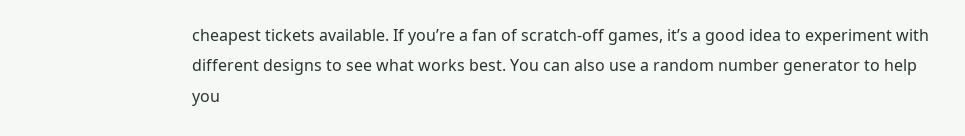cheapest tickets available. If you’re a fan of scratch-off games, it’s a good idea to experiment with different designs to see what works best. You can also use a random number generator to help you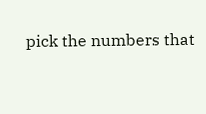pick the numbers that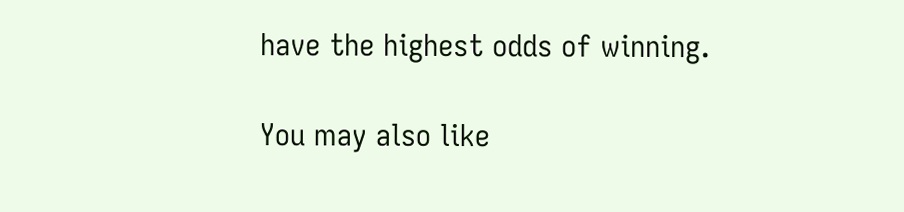have the highest odds of winning.

You may also like